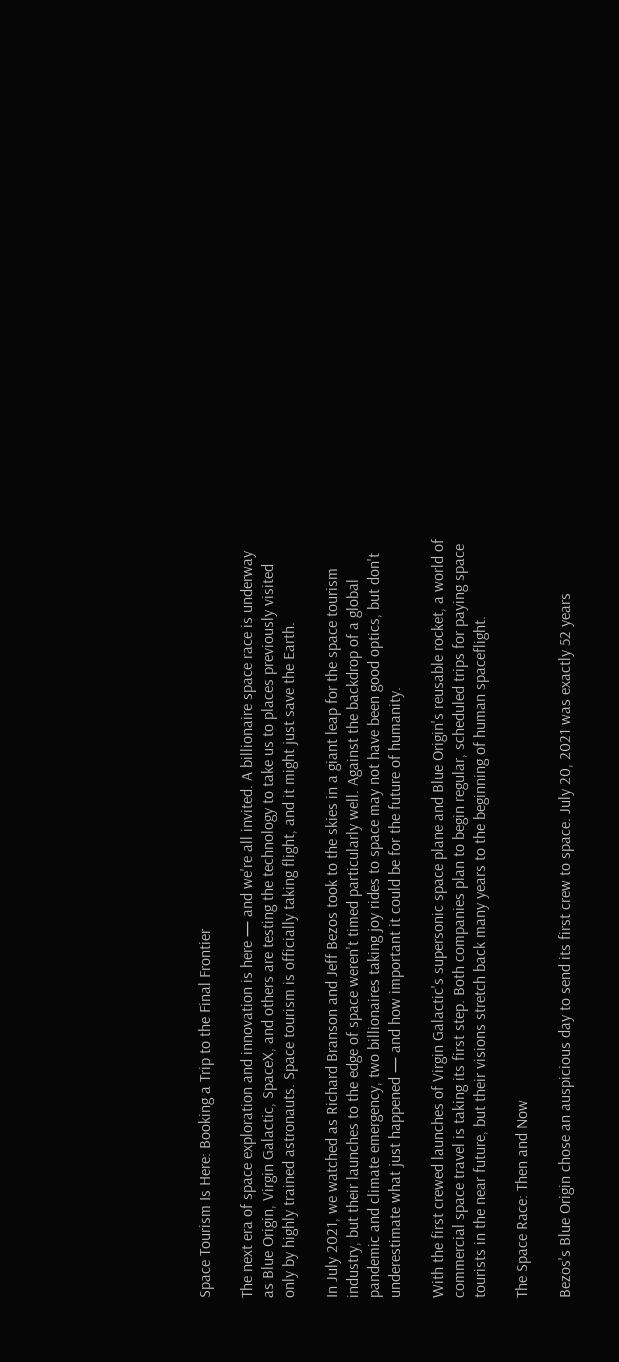Space Tourism Is Here: Booking a Trip to the Final Frontier

The next era of space exploration and innovation is here — and we're all invited. A billionaire space race is underway as Blue Origin, Virgin Galactic, SpaceX, and others are testing the technology to take us to places previously visited only by highly trained astronauts. Space tourism is officially taking flight, and it might just save the Earth.

In July 2021, we watched as Richard Branson and Jeff Bezos took to the skies in a giant leap for the space tourism industry, but their launches to the edge of space weren't timed particularly well. Against the backdrop of a global pandemic and climate emergency, two billionaires taking joy rides to space may not have been good optics, but don't underestimate what just happened — and how important it could be for the future of humanity.

With the first crewed launches of Virgin Galactic's supersonic space plane and Blue Origin's reusable rocket, a world of commercial space travel is taking its first step. Both companies plan to begin regular, scheduled trips for paying space tourists in the near future, but their visions stretch back many years to the beginning of human spaceflight.

The Space Race: Then and Now

Bezos's Blue Origin chose an auspicious day to send its first crew to space. July 20, 2021 was exactly 52 years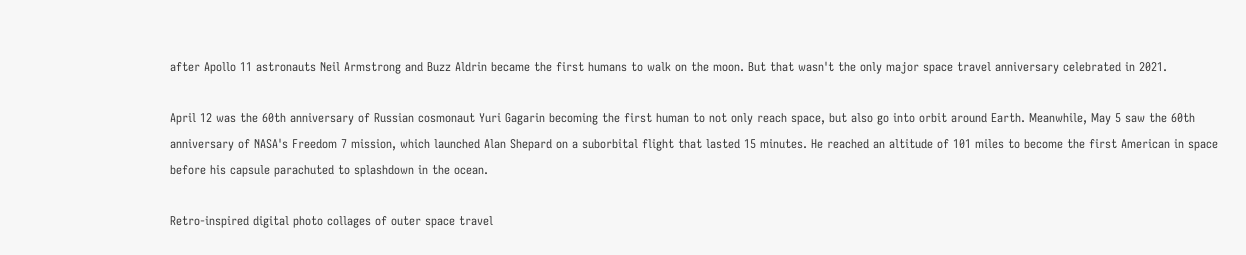after Apollo 11 astronauts Neil Armstrong and Buzz Aldrin became the first humans to walk on the moon. But that wasn't the only major space travel anniversary celebrated in 2021.

April 12 was the 60th anniversary of Russian cosmonaut Yuri Gagarin becoming the first human to not only reach space, but also go into orbit around Earth. Meanwhile, May 5 saw the 60th anniversary of NASA's Freedom 7 mission, which launched Alan Shepard on a suborbital flight that lasted 15 minutes. He reached an altitude of 101 miles to become the first American in space before his capsule parachuted to splashdown in the ocean.

Retro-inspired digital photo collages of outer space travel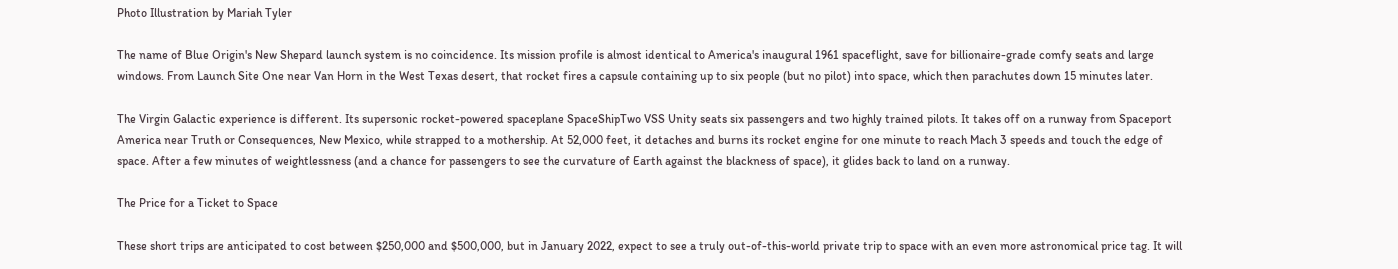Photo Illustration by Mariah Tyler

The name of Blue Origin's New Shepard launch system is no coincidence. Its mission profile is almost identical to America's inaugural 1961 spaceflight, save for billionaire-grade comfy seats and large windows. From Launch Site One near Van Horn in the West Texas desert, that rocket fires a capsule containing up to six people (but no pilot) into space, which then parachutes down 15 minutes later.

The Virgin Galactic experience is different. Its supersonic rocket-powered spaceplane SpaceShipTwo VSS Unity seats six passengers and two highly trained pilots. It takes off on a runway from Spaceport America near Truth or Consequences, New Mexico, while strapped to a mothership. At 52,000 feet, it detaches and burns its rocket engine for one minute to reach Mach 3 speeds and touch the edge of space. After a few minutes of weightlessness (and a chance for passengers to see the curvature of Earth against the blackness of space), it glides back to land on a runway.

The Price for a Ticket to Space

These short trips are anticipated to cost between $250,000 and $500,000, but in January 2022, expect to see a truly out-of-this-world private trip to space with an even more astronomical price tag. It will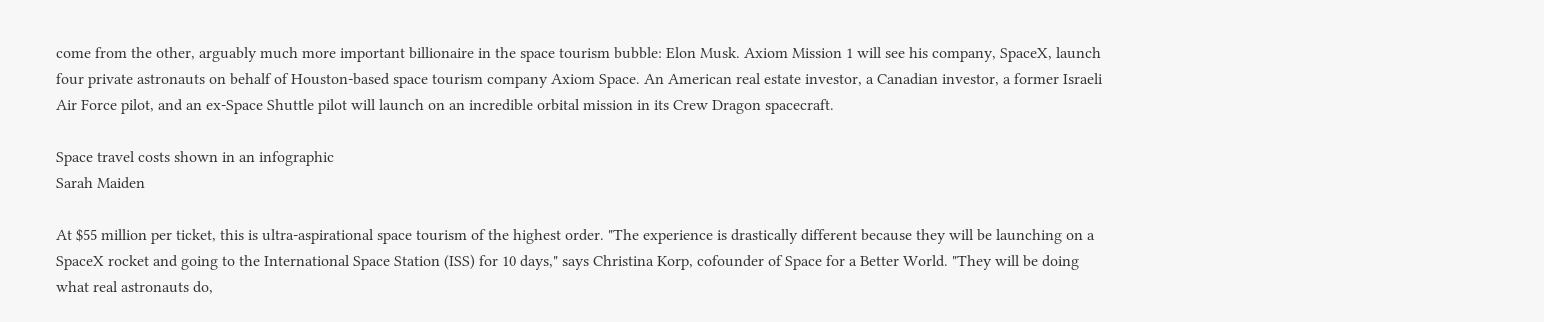come from the other, arguably much more important billionaire in the space tourism bubble: Elon Musk. Axiom Mission 1 will see his company, SpaceX, launch four private astronauts on behalf of Houston-based space tourism company Axiom Space. An American real estate investor, a Canadian investor, a former Israeli Air Force pilot, and an ex-Space Shuttle pilot will launch on an incredible orbital mission in its Crew Dragon spacecraft.

Space travel costs shown in an infographic
Sarah Maiden

At $55 million per ticket, this is ultra-aspirational space tourism of the highest order. "The experience is drastically different because they will be launching on a SpaceX rocket and going to the International Space Station (ISS) for 10 days," says Christina Korp, cofounder of Space for a Better World. "They will be doing what real astronauts do,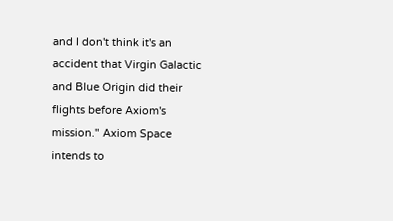and I don't think it's an accident that Virgin Galactic and Blue Origin did their flights before Axiom's mission." Axiom Space intends to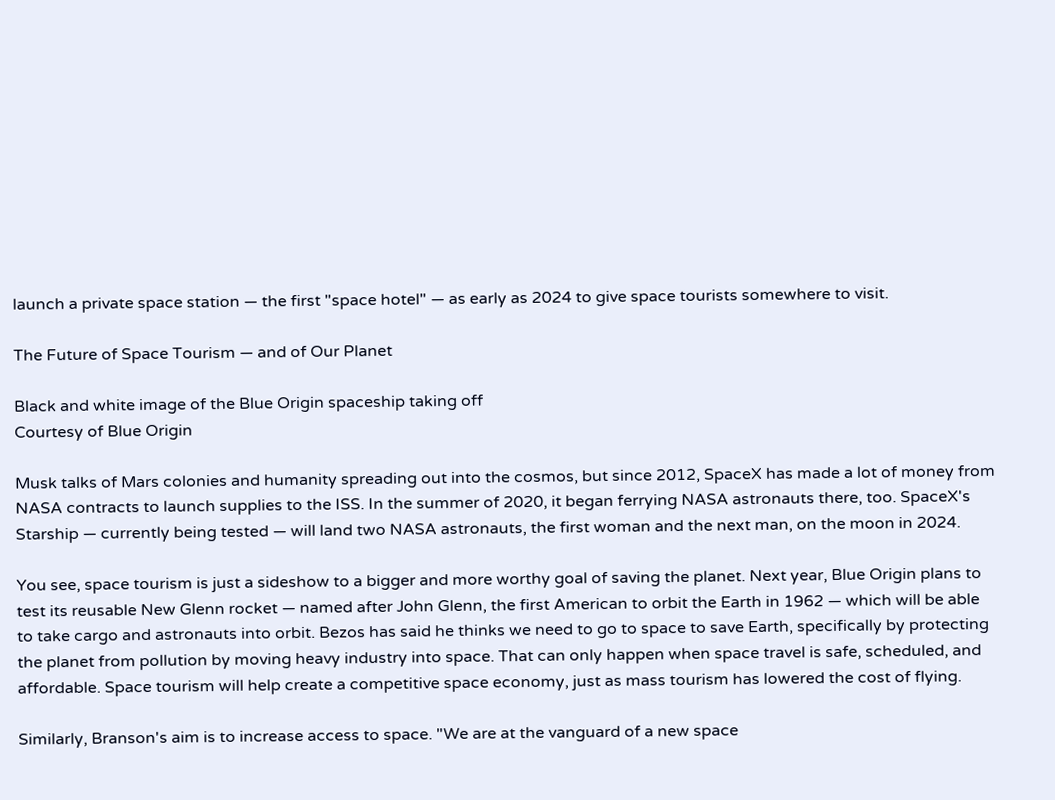launch a private space station — the first "space hotel" — as early as 2024 to give space tourists somewhere to visit.

The Future of Space Tourism — and of Our Planet

Black and white image of the Blue Origin spaceship taking off
Courtesy of Blue Origin

Musk talks of Mars colonies and humanity spreading out into the cosmos, but since 2012, SpaceX has made a lot of money from NASA contracts to launch supplies to the ISS. In the summer of 2020, it began ferrying NASA astronauts there, too. SpaceX's Starship — currently being tested — will land two NASA astronauts, the first woman and the next man, on the moon in 2024.

You see, space tourism is just a sideshow to a bigger and more worthy goal of saving the planet. Next year, Blue Origin plans to test its reusable New Glenn rocket — named after John Glenn, the first American to orbit the Earth in 1962 — which will be able to take cargo and astronauts into orbit. Bezos has said he thinks we need to go to space to save Earth, specifically by protecting the planet from pollution by moving heavy industry into space. That can only happen when space travel is safe, scheduled, and affordable. Space tourism will help create a competitive space economy, just as mass tourism has lowered the cost of flying.

Similarly, Branson's aim is to increase access to space. "We are at the vanguard of a new space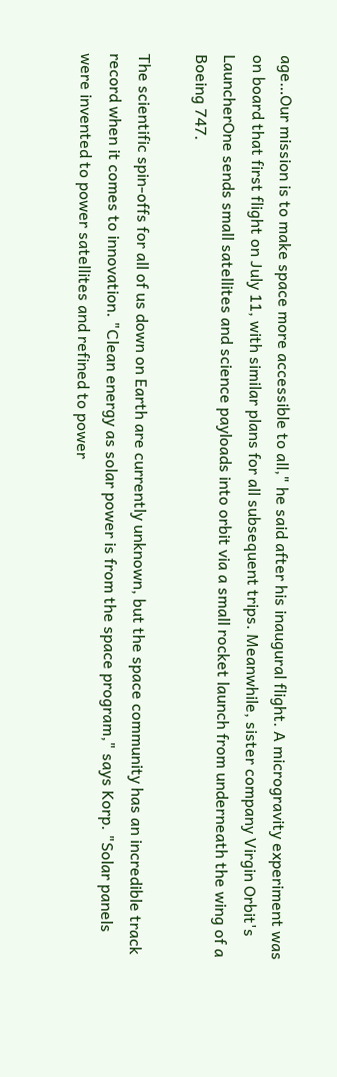age…Our mission is to make space more accessible to all," he said after his inaugural flight. A microgravity experiment was on board that first flight on July 11, with similar plans for all subsequent trips. Meanwhile, sister company Virgin Orbit's LauncherOne sends small satellites and science payloads into orbit via a small rocket launch from underneath the wing of a Boeing 747.

The scientific spin-offs for all of us down on Earth are currently unknown, but the space community has an incredible track record when it comes to innovation. "Clean energy as solar power is from the space program," says Korp. "Solar panels were invented to power satellites and refined to power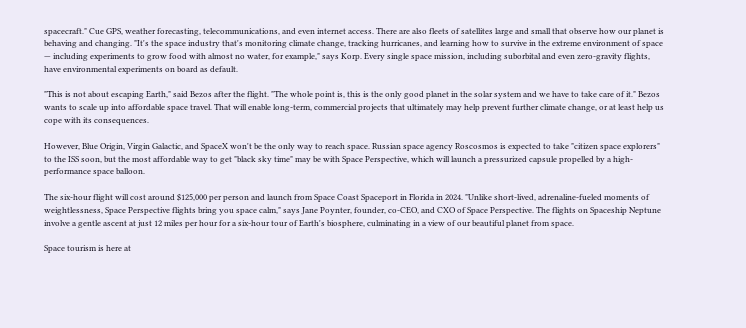spacecraft." Cue GPS, weather forecasting, telecommunications, and even internet access. There are also fleets of satellites large and small that observe how our planet is behaving and changing. "It's the space industry that's monitoring climate change, tracking hurricanes, and learning how to survive in the extreme environment of space — including experiments to grow food with almost no water, for example," says Korp. Every single space mission, including suborbital and even zero-gravity flights, have environmental experiments on board as default.

"This is not about escaping Earth," said Bezos after the flight. "The whole point is, this is the only good planet in the solar system and we have to take care of it." Bezos wants to scale up into affordable space travel. That will enable long-term, commercial projects that ultimately may help prevent further climate change, or at least help us cope with its consequences.

However, Blue Origin, Virgin Galactic, and SpaceX won't be the only way to reach space. Russian space agency Roscosmos is expected to take "citizen space explorers" to the ISS soon, but the most affordable way to get "black sky time" may be with Space Perspective, which will launch a pressurized capsule propelled by a high-performance space balloon.

The six-hour flight will cost around $125,000 per person and launch from Space Coast Spaceport in Florida in 2024. "Unlike short-lived, adrenaline-fueled moments of weightlessness, Space Perspective flights bring you space calm," says Jane Poynter, founder, co-CEO, and CXO of Space Perspective. The flights on Spaceship Neptune involve a gentle ascent at just 12 miles per hour for a six-hour tour of Earth's biosphere, culminating in a view of our beautiful planet from space.

Space tourism is here at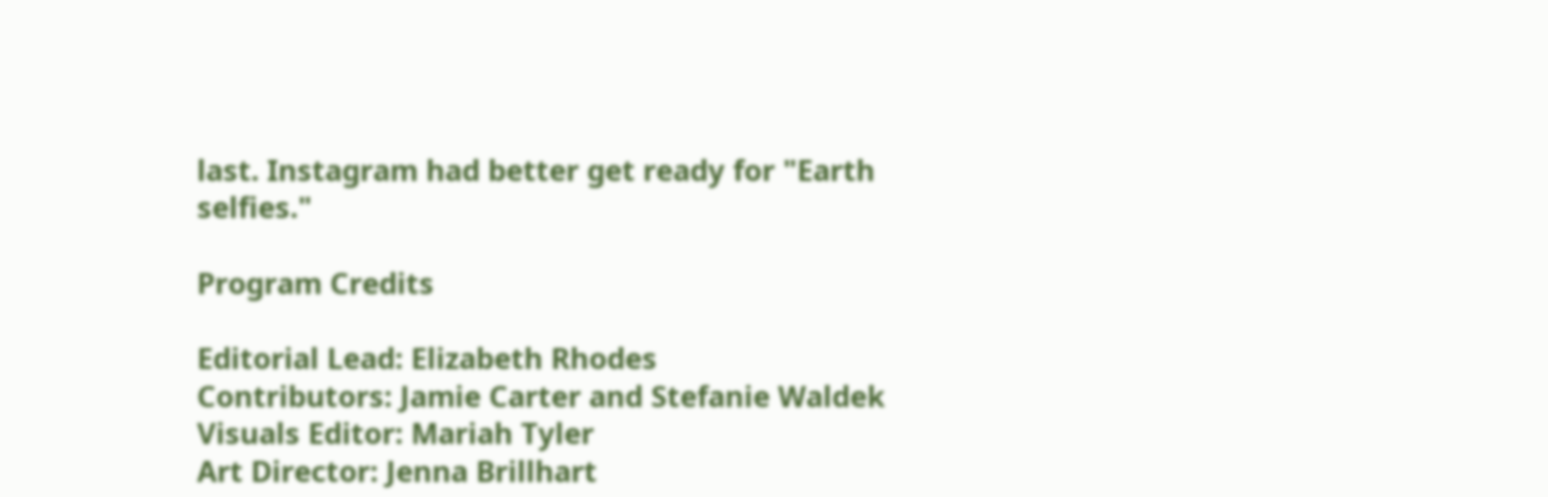last. Instagram had better get ready for "Earth selfies."

Program Credits

Editorial Lead: Elizabeth Rhodes
Contributors: Jamie Carter and Stefanie Waldek
Visuals Editor: Mariah Tyler
Art Director: Jenna Brillhart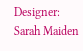Designer: Sarah Maiden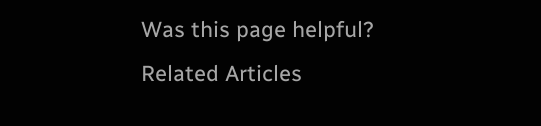Was this page helpful?
Related Articles